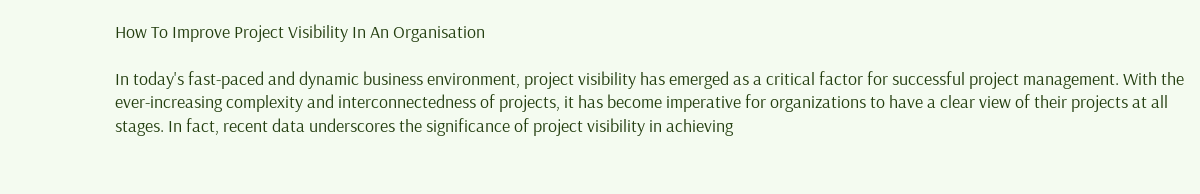How To Improve Project Visibility In An Organisation

In today's fast-paced and dynamic business environment, project visibility has emerged as a critical factor for successful project management. With the ever-increasing complexity and interconnectedness of projects, it has become imperative for organizations to have a clear view of their projects at all stages. In fact, recent data underscores the significance of project visibility in achieving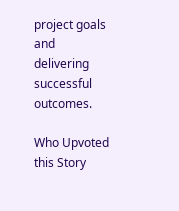project goals and delivering successful outcomes.

Who Upvoted this Story